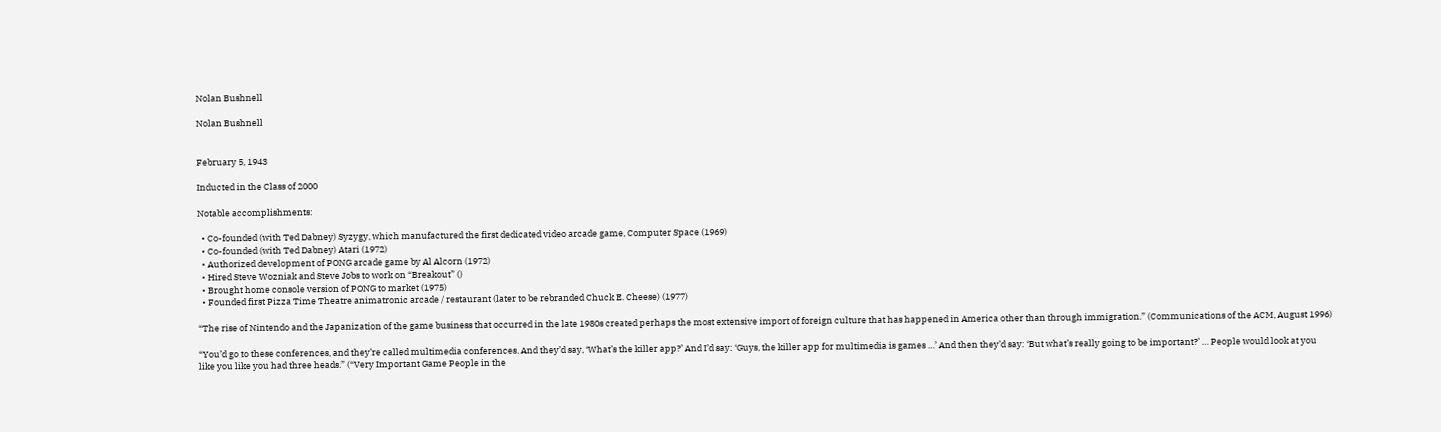Nolan Bushnell

Nolan Bushnell


February 5, 1943

Inducted in the Class of 2000

Notable accomplishments:

  • Co-founded (with Ted Dabney) Syzygy, which manufactured the first dedicated video arcade game, Computer Space (1969)
  • Co-founded (with Ted Dabney) Atari (1972)
  • Authorized development of PONG arcade game by Al Alcorn (1972)
  • Hired Steve Wozniak and Steve Jobs to work on “Breakout” ()
  • Brought home console version of PONG to market (1975)
  • Founded first Pizza Time Theatre animatronic arcade / restaurant (later to be rebranded Chuck E. Cheese) (1977)

“The rise of Nintendo and the Japanization of the game business that occurred in the late 1980s created perhaps the most extensive import of foreign culture that has happened in America other than through immigration.” (Communications of the ACM, August 1996)

“You’d go to these conferences, and they’re called multimedia conferences. And they’d say, ‘What’s the killer app?’ And I’d say: ‘Guys, the killer app for multimedia is games …’ And then they’d say: ‘But what’s really going to be important?’ … People would look at you like you like you had three heads.” (“Very Important Game People in the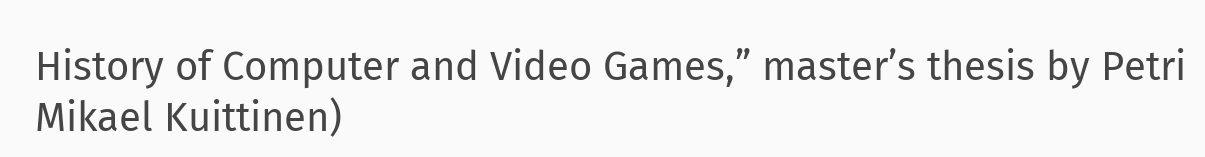History of Computer and Video Games,” master’s thesis by Petri Mikael Kuittinen)